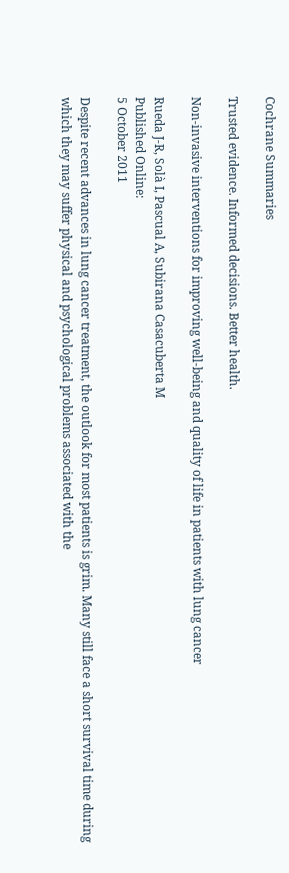Cochrane Summaries

Trusted evidence. Informed decisions. Better health.

Non-invasive interventions for improving well-being and quality of life in patients with lung cancer

Rueda J-R, Solà I, Pascual A, Subirana Casacuberta M
Published Online:
5 October 2011

Despite recent advances in lung cancer treatment, the outlook for most patients is grim. Many still face a short survival time during which they may suffer physical and psychological problems associated with the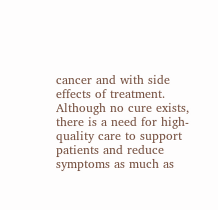cancer and with side effects of treatment. Although no cure exists, there is a need for high-quality care to support patients and reduce symptoms as much as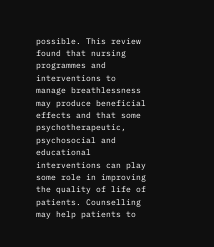possible. This review found that nursing programmes and interventions to manage breathlessness may produce beneficial effects and that some psychotherapeutic, psychosocial and educational interventions can play some role in improving the quality of life of patients. Counselling may help patients to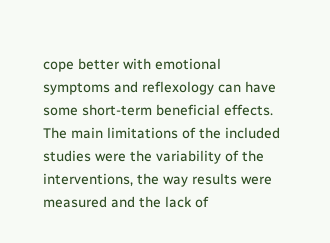cope better with emotional symptoms and reflexology can have some short-term beneficial effects. The main limitations of the included studies were the variability of the interventions, the way results were measured and the lack of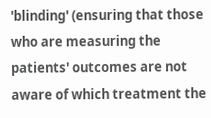'blinding' (ensuring that those who are measuring the patients' outcomes are not aware of which treatment the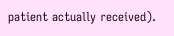patient actually received).